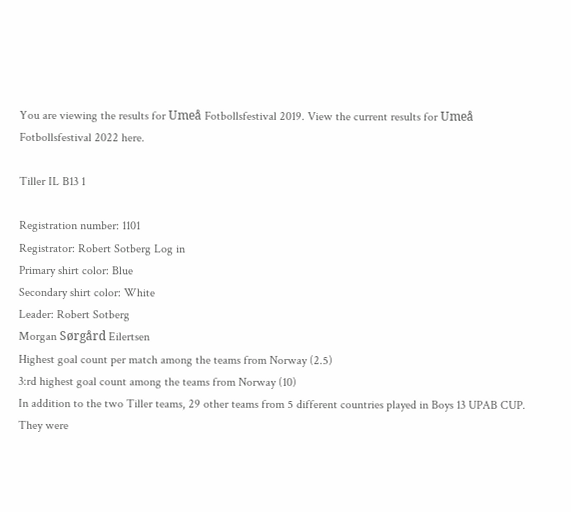You are viewing the results for Umeå Fotbollsfestival 2019. View the current results for Umeå Fotbollsfestival 2022 here.

Tiller IL B13 1

Registration number: 1101
Registrator: Robert Sotberg Log in
Primary shirt color: Blue
Secondary shirt color: White
Leader: Robert Sotberg
Morgan Sørgård Eilertsen
Highest goal count per match among the teams from Norway (2.5)
3:rd highest goal count among the teams from Norway (10)
In addition to the two Tiller teams, 29 other teams from 5 different countries played in Boys 13 UPAB CUP. They were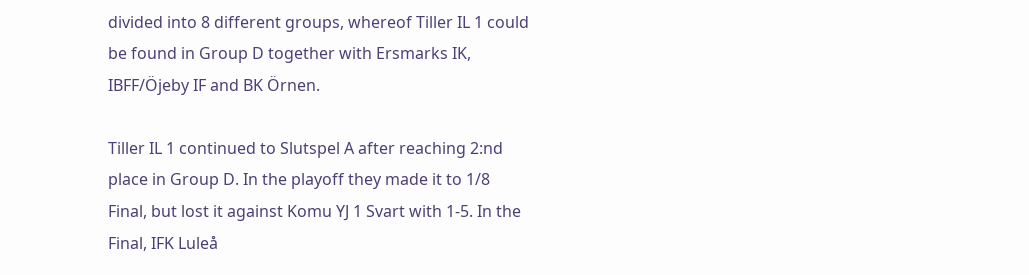divided into 8 different groups, whereof Tiller IL 1 could be found in Group D together with Ersmarks IK, IBFF/Öjeby IF and BK Örnen.

Tiller IL 1 continued to Slutspel A after reaching 2:nd place in Group D. In the playoff they made it to 1/8 Final, but lost it against Komu YJ 1 Svart with 1-5. In the Final, IFK Luleå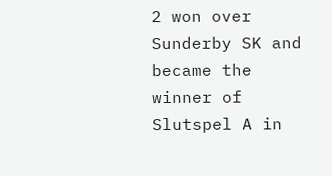2 won over Sunderby SK and became the winner of Slutspel A in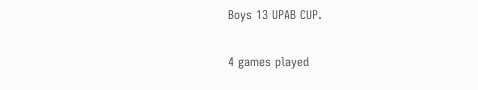Boys 13 UPAB CUP.

4 games played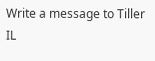Write a message to Tiller IL